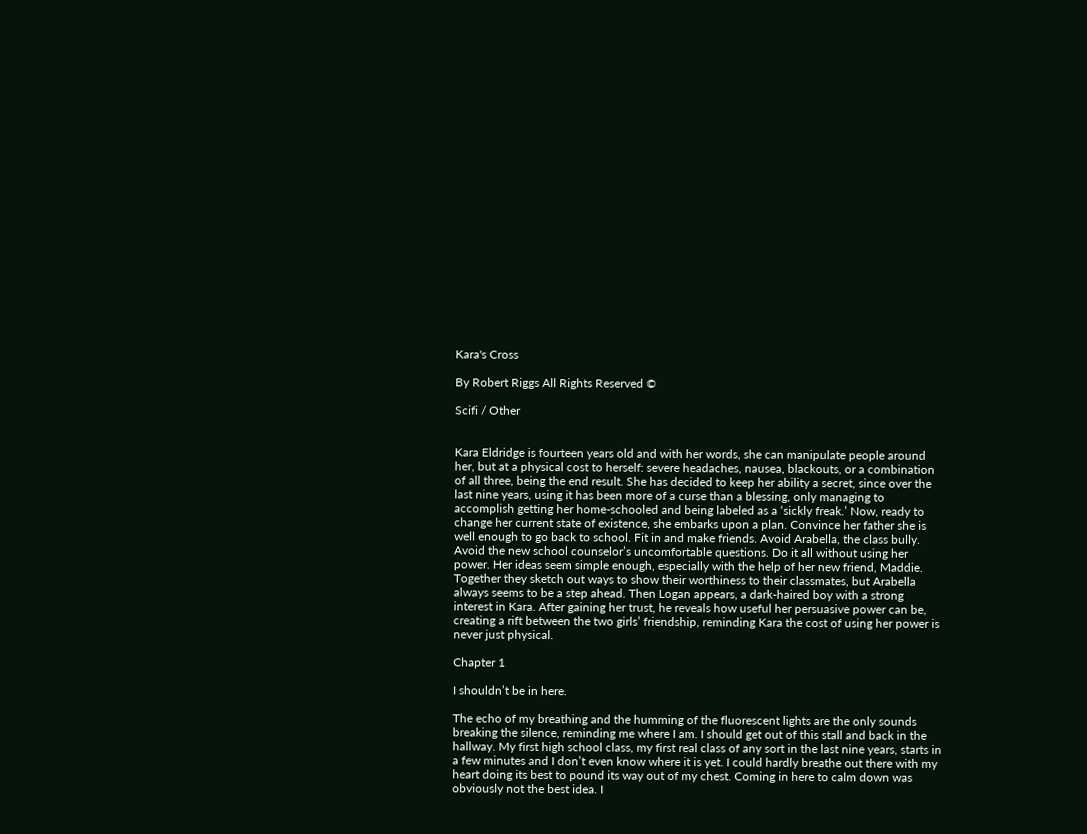Kara's Cross

By Robert Riggs All Rights Reserved ©

Scifi / Other


Kara Eldridge is fourteen years old and with her words, she can manipulate people around her, but at a physical cost to herself: severe headaches, nausea, blackouts, or a combination of all three, being the end result. She has decided to keep her ability a secret, since over the last nine years, using it has been more of a curse than a blessing, only managing to accomplish getting her home-schooled and being labeled as a ‘sickly freak.’ Now, ready to change her current state of existence, she embarks upon a plan. Convince her father she is well enough to go back to school. Fit in and make friends. Avoid Arabella, the class bully. Avoid the new school counselor’s uncomfortable questions. Do it all without using her power. Her ideas seem simple enough, especially with the help of her new friend, Maddie. Together they sketch out ways to show their worthiness to their classmates, but Arabella always seems to be a step ahead. Then Logan appears, a dark-haired boy with a strong interest in Kara. After gaining her trust, he reveals how useful her persuasive power can be, creating a rift between the two girls’ friendship, reminding Kara the cost of using her power is never just physical.

Chapter 1

I shouldn’t be in here.

The echo of my breathing and the humming of the fluorescent lights are the only sounds breaking the silence, reminding me where I am. I should get out of this stall and back in the hallway. My first high school class, my first real class of any sort in the last nine years, starts in a few minutes and I don’t even know where it is yet. I could hardly breathe out there with my heart doing its best to pound its way out of my chest. Coming in here to calm down was obviously not the best idea. I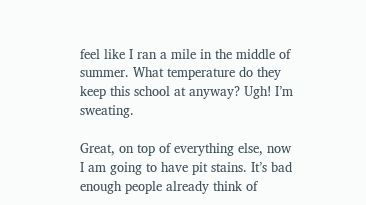feel like I ran a mile in the middle of summer. What temperature do they keep this school at anyway? Ugh! I’m sweating.

Great, on top of everything else, now I am going to have pit stains. It’s bad enough people already think of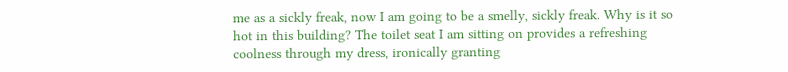me as a sickly freak, now I am going to be a smelly, sickly freak. Why is it so hot in this building? The toilet seat I am sitting on provides a refreshing coolness through my dress, ironically granting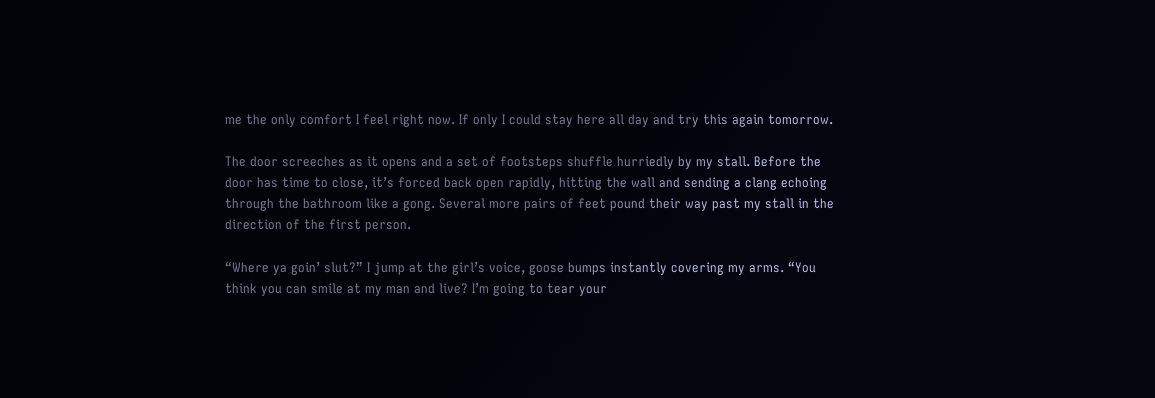me the only comfort I feel right now. If only I could stay here all day and try this again tomorrow.

The door screeches as it opens and a set of footsteps shuffle hurriedly by my stall. Before the door has time to close, it’s forced back open rapidly, hitting the wall and sending a clang echoing through the bathroom like a gong. Several more pairs of feet pound their way past my stall in the direction of the first person.

“Where ya goin’ slut?” I jump at the girl’s voice, goose bumps instantly covering my arms. “You think you can smile at my man and live? I’m going to tear your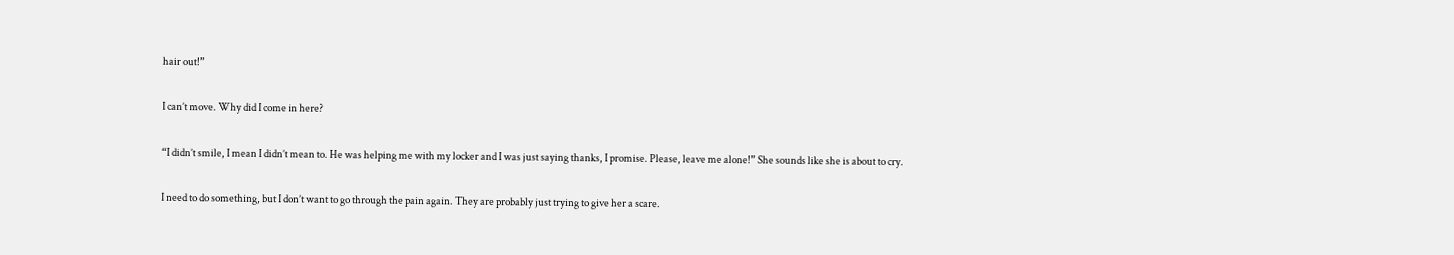hair out!”

I can’t move. Why did I come in here?

“I didn’t smile, I mean I didn’t mean to. He was helping me with my locker and I was just saying thanks, I promise. Please, leave me alone!” She sounds like she is about to cry.

I need to do something, but I don’t want to go through the pain again. They are probably just trying to give her a scare.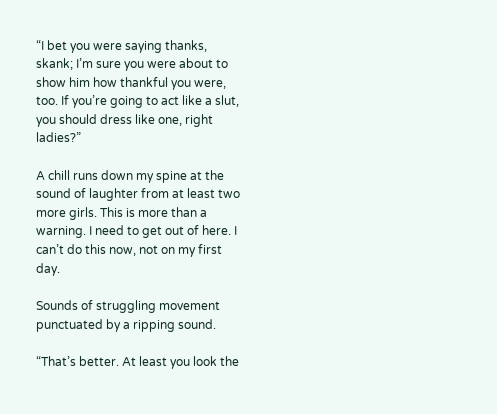“I bet you were saying thanks, skank; I’m sure you were about to show him how thankful you were, too. If you’re going to act like a slut, you should dress like one, right ladies?”

A chill runs down my spine at the sound of laughter from at least two more girls. This is more than a warning. I need to get out of here. I can’t do this now, not on my first day.

Sounds of struggling movement punctuated by a ripping sound.

“That’s better. At least you look the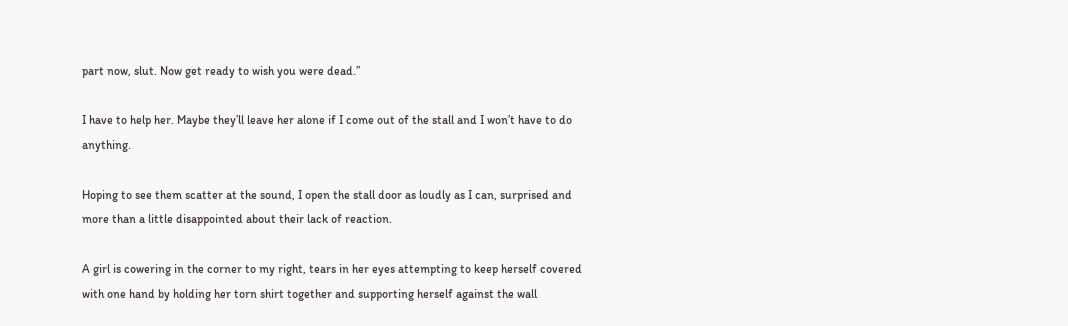part now, slut. Now get ready to wish you were dead.”

I have to help her. Maybe they’ll leave her alone if I come out of the stall and I won’t have to do anything.

Hoping to see them scatter at the sound, I open the stall door as loudly as I can, surprised and more than a little disappointed about their lack of reaction.

A girl is cowering in the corner to my right, tears in her eyes attempting to keep herself covered with one hand by holding her torn shirt together and supporting herself against the wall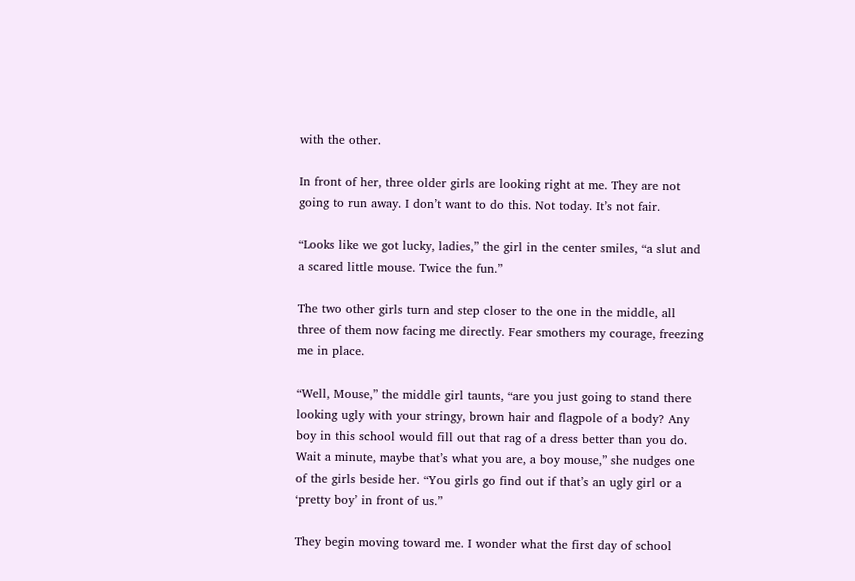with the other.

In front of her, three older girls are looking right at me. They are not going to run away. I don’t want to do this. Not today. It’s not fair.

“Looks like we got lucky, ladies,” the girl in the center smiles, “a slut and a scared little mouse. Twice the fun.”

The two other girls turn and step closer to the one in the middle, all three of them now facing me directly. Fear smothers my courage, freezing me in place.

“Well, Mouse,” the middle girl taunts, “are you just going to stand there looking ugly with your stringy, brown hair and flagpole of a body? Any boy in this school would fill out that rag of a dress better than you do. Wait a minute, maybe that’s what you are, a boy mouse,” she nudges one of the girls beside her. “You girls go find out if that’s an ugly girl or a ‘pretty boy’ in front of us.”

They begin moving toward me. I wonder what the first day of school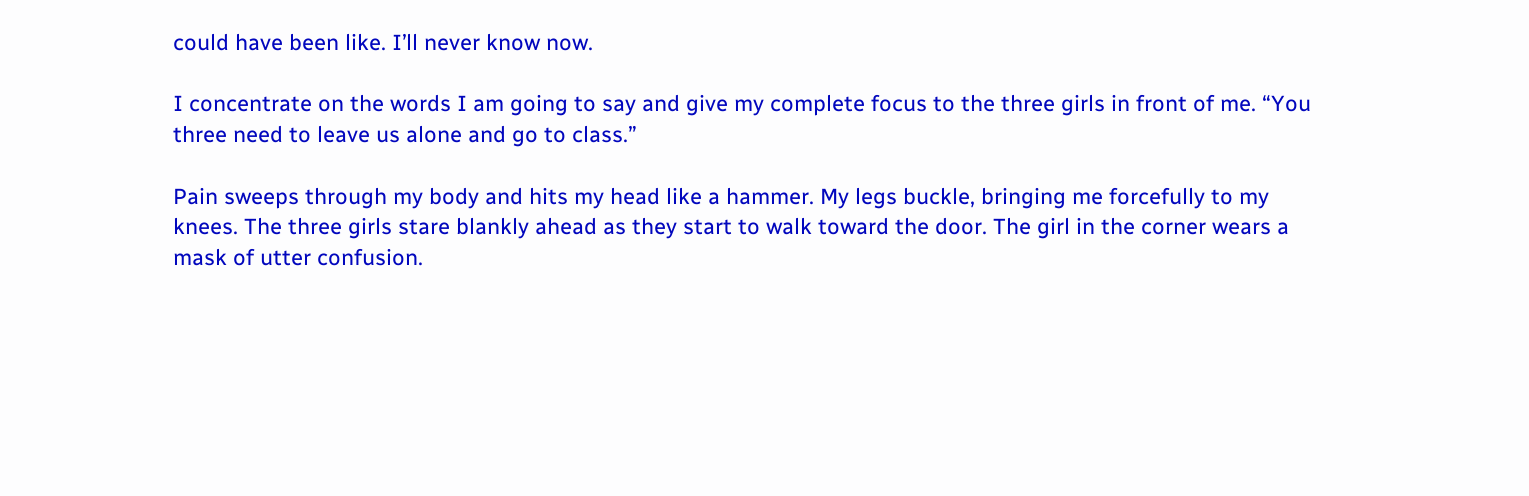could have been like. I’ll never know now.

I concentrate on the words I am going to say and give my complete focus to the three girls in front of me. “You three need to leave us alone and go to class.”

Pain sweeps through my body and hits my head like a hammer. My legs buckle, bringing me forcefully to my knees. The three girls stare blankly ahead as they start to walk toward the door. The girl in the corner wears a mask of utter confusion.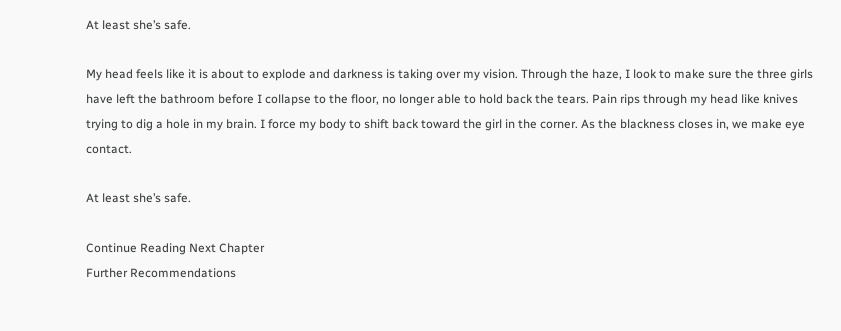At least she’s safe.

My head feels like it is about to explode and darkness is taking over my vision. Through the haze, I look to make sure the three girls have left the bathroom before I collapse to the floor, no longer able to hold back the tears. Pain rips through my head like knives trying to dig a hole in my brain. I force my body to shift back toward the girl in the corner. As the blackness closes in, we make eye contact.

At least she’s safe.

Continue Reading Next Chapter
Further Recommendations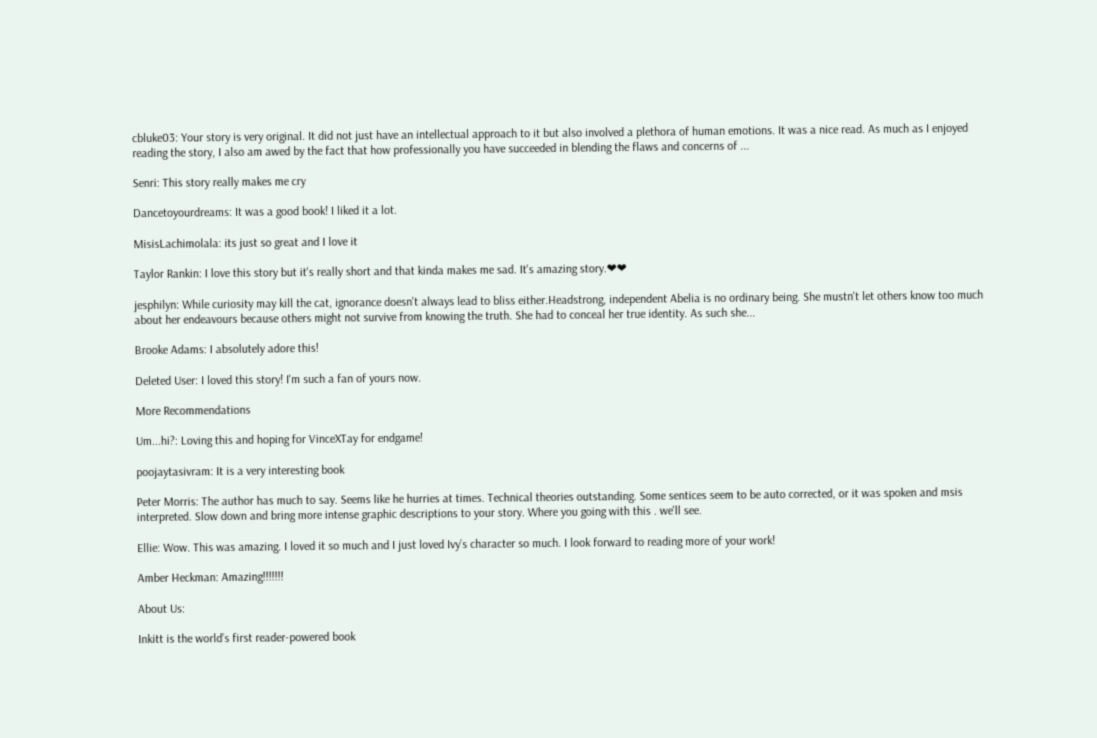cbluke03: Your story is very original. It did not just have an intellectual approach to it but also involved a plethora of human emotions. It was a nice read. As much as I enjoyed reading the story, I also am awed by the fact that how professionally you have succeeded in blending the flaws and concerns of ...

Senri: This story really makes me cry

Dancetoyourdreams: It was a good book! I liked it a lot.

MisisLachimolala: its just so great and I love it

Taylor Rankin: I love this story but it's really short and that kinda makes me sad. It's amazing story.❤❤

jesphilyn: While curiosity may kill the cat, ignorance doesn't always lead to bliss either.Headstrong, independent Abelia is no ordinary being. She mustn't let others know too much about her endeavours because others might not survive from knowing the truth. She had to conceal her true identity. As such she...

Brooke Adams: I absolutely adore this!

Deleted User: I loved this story! I'm such a fan of yours now.

More Recommendations

Um...hi?: Loving this and hoping for VinceXTay for endgame!

poojaytasivram: It is a very interesting book

Peter Morris: The author has much to say. Seems like he hurries at times. Technical theories outstanding. Some sentices seem to be auto corrected, or it was spoken and msis interpreted. Slow down and bring more intense graphic descriptions to your story. Where you going with this . we'll see.

Ellie: Wow. This was amazing. I loved it so much and I just loved Ivy’s character so much. I look forward to reading more of your work!

Amber Heckman: Amazing!!!!!!!

About Us:

Inkitt is the world’s first reader-powered book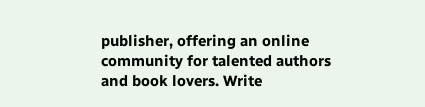publisher, offering an online community for talented authors and book lovers. Write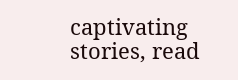captivating stories, read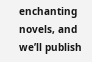enchanting novels, and we’ll publish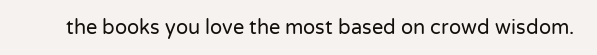the books you love the most based on crowd wisdom.